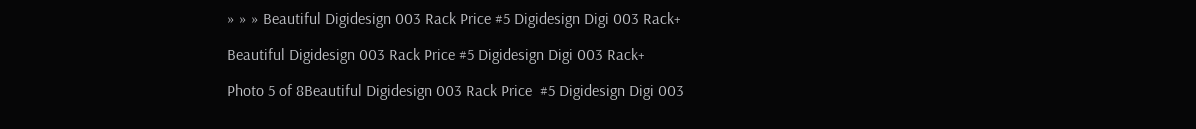» » » Beautiful Digidesign 003 Rack Price #5 Digidesign Digi 003 Rack+

Beautiful Digidesign 003 Rack Price #5 Digidesign Digi 003 Rack+

Photo 5 of 8Beautiful Digidesign 003 Rack Price  #5 Digidesign Digi 003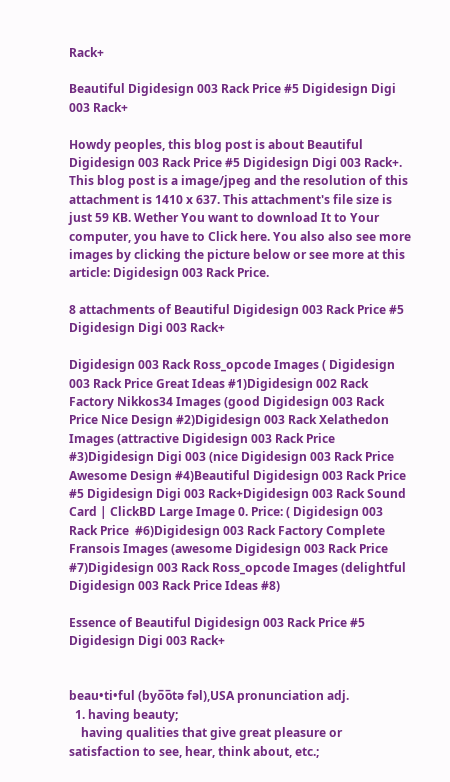Rack+

Beautiful Digidesign 003 Rack Price #5 Digidesign Digi 003 Rack+

Howdy peoples, this blog post is about Beautiful Digidesign 003 Rack Price #5 Digidesign Digi 003 Rack+. This blog post is a image/jpeg and the resolution of this attachment is 1410 x 637. This attachment's file size is just 59 KB. Wether You want to download It to Your computer, you have to Click here. You also also see more images by clicking the picture below or see more at this article: Digidesign 003 Rack Price.

8 attachments of Beautiful Digidesign 003 Rack Price #5 Digidesign Digi 003 Rack+

Digidesign 003 Rack Ross_opcode Images ( Digidesign 003 Rack Price Great Ideas #1)Digidesign 002 Rack Factory Nikkos34 Images (good Digidesign 003 Rack Price Nice Design #2)Digidesign 003 Rack Xelathedon Images (attractive Digidesign 003 Rack Price #3)Digidesign Digi 003 (nice Digidesign 003 Rack Price Awesome Design #4)Beautiful Digidesign 003 Rack Price  #5 Digidesign Digi 003 Rack+Digidesign 003 Rack Sound Card | ClickBD Large Image 0. Price: ( Digidesign 003 Rack Price  #6)Digidesign 003 Rack Factory Complete Fransois Images (awesome Digidesign 003 Rack Price  #7)Digidesign 003 Rack Ross_opcode Images (delightful Digidesign 003 Rack Price Ideas #8)

Essence of Beautiful Digidesign 003 Rack Price #5 Digidesign Digi 003 Rack+


beau•ti•ful (byo̅o̅tə fəl),USA pronunciation adj.
  1. having beauty;
    having qualities that give great pleasure or satisfaction to see, hear, think about, etc.;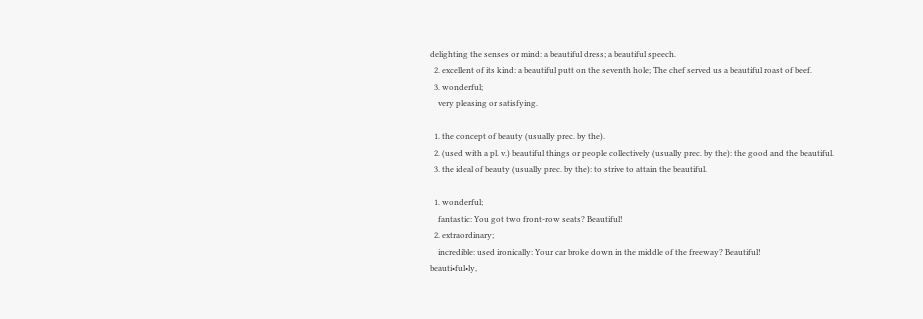delighting the senses or mind: a beautiful dress; a beautiful speech.
  2. excellent of its kind: a beautiful putt on the seventh hole; The chef served us a beautiful roast of beef.
  3. wonderful;
    very pleasing or satisfying.

  1. the concept of beauty (usually prec. by the).
  2. (used with a pl. v.) beautiful things or people collectively (usually prec. by the): the good and the beautiful.
  3. the ideal of beauty (usually prec. by the): to strive to attain the beautiful.

  1. wonderful;
    fantastic: You got two front-row seats? Beautiful!
  2. extraordinary;
    incredible: used ironically: Your car broke down in the middle of the freeway? Beautiful!
beauti•ful•ly,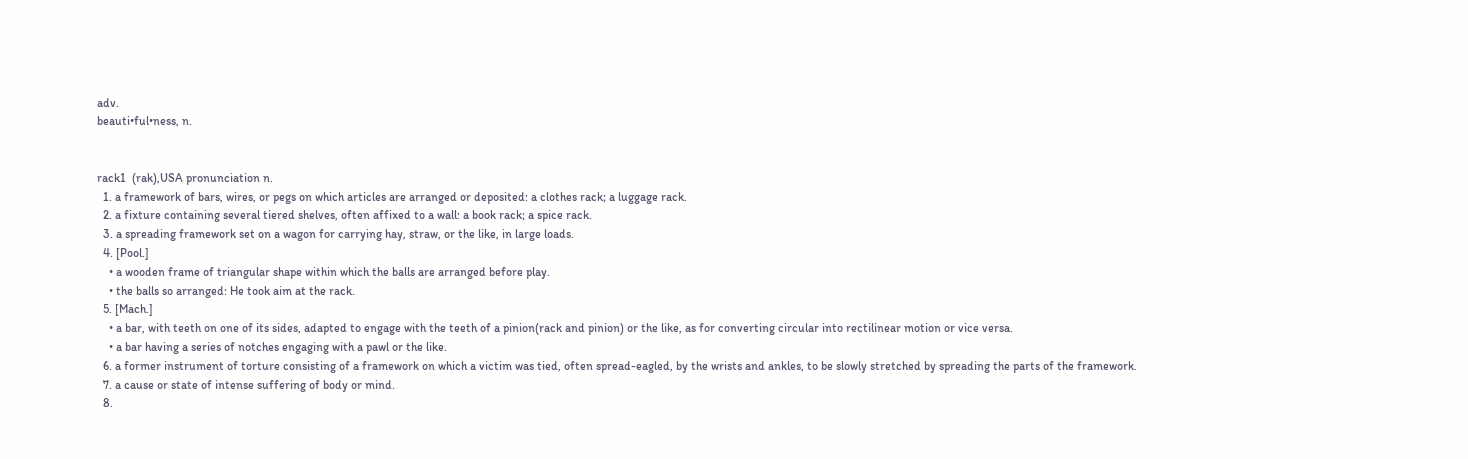adv.
beauti•ful•ness, n.


rack1  (rak),USA pronunciation n.
  1. a framework of bars, wires, or pegs on which articles are arranged or deposited: a clothes rack; a luggage rack.
  2. a fixture containing several tiered shelves, often affixed to a wall: a book rack; a spice rack.
  3. a spreading framework set on a wagon for carrying hay, straw, or the like, in large loads.
  4. [Pool.]
    • a wooden frame of triangular shape within which the balls are arranged before play.
    • the balls so arranged: He took aim at the rack.
  5. [Mach.]
    • a bar, with teeth on one of its sides, adapted to engage with the teeth of a pinion(rack and pinion) or the like, as for converting circular into rectilinear motion or vice versa.
    • a bar having a series of notches engaging with a pawl or the like.
  6. a former instrument of torture consisting of a framework on which a victim was tied, often spread-eagled, by the wrists and ankles, to be slowly stretched by spreading the parts of the framework.
  7. a cause or state of intense suffering of body or mind.
  8.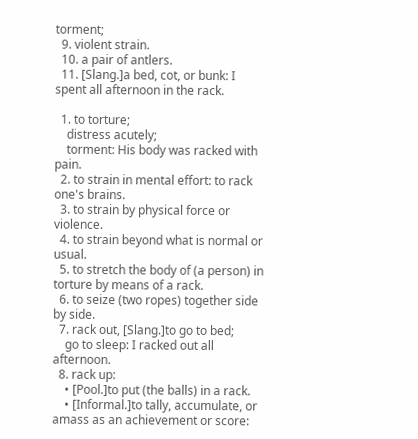torment;
  9. violent strain.
  10. a pair of antlers.
  11. [Slang.]a bed, cot, or bunk: I spent all afternoon in the rack.

  1. to torture;
    distress acutely;
    torment: His body was racked with pain.
  2. to strain in mental effort: to rack one's brains.
  3. to strain by physical force or violence.
  4. to strain beyond what is normal or usual.
  5. to stretch the body of (a person) in torture by means of a rack.
  6. to seize (two ropes) together side by side.
  7. rack out, [Slang.]to go to bed;
    go to sleep: I racked out all afternoon.
  8. rack up:
    • [Pool.]to put (the balls) in a rack.
    • [Informal.]to tally, accumulate, or amass as an achievement or score: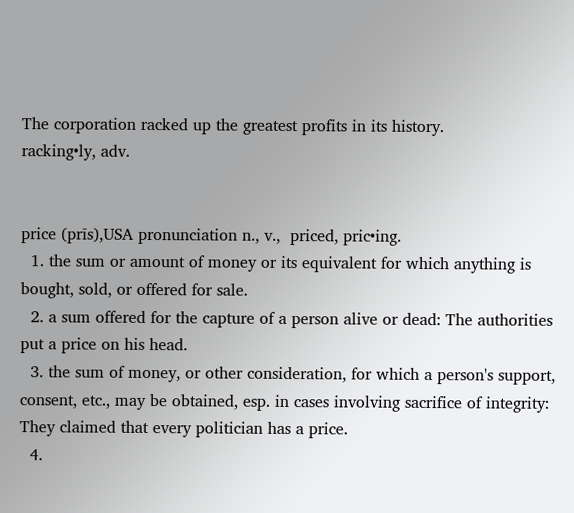The corporation racked up the greatest profits in its history.
racking•ly, adv.


price (prīs),USA pronunciation n., v.,  priced, pric•ing.
  1. the sum or amount of money or its equivalent for which anything is bought, sold, or offered for sale.
  2. a sum offered for the capture of a person alive or dead: The authorities put a price on his head.
  3. the sum of money, or other consideration, for which a person's support, consent, etc., may be obtained, esp. in cases involving sacrifice of integrity: They claimed that every politician has a price.
  4.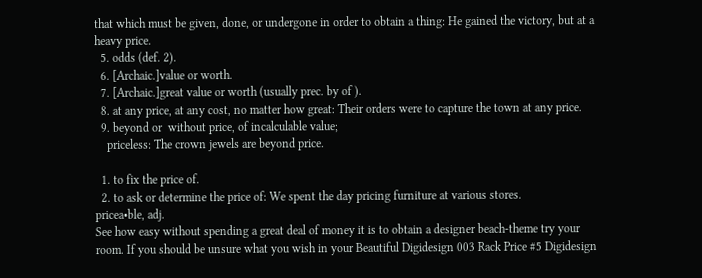that which must be given, done, or undergone in order to obtain a thing: He gained the victory, but at a heavy price.
  5. odds (def. 2).
  6. [Archaic.]value or worth.
  7. [Archaic.]great value or worth (usually prec. by of ).
  8. at any price, at any cost, no matter how great: Their orders were to capture the town at any price.
  9. beyond or  without price, of incalculable value;
    priceless: The crown jewels are beyond price.

  1. to fix the price of.
  2. to ask or determine the price of: We spent the day pricing furniture at various stores.
pricea•ble, adj.
See how easy without spending a great deal of money it is to obtain a designer beach-theme try your room. If you should be unsure what you wish in your Beautiful Digidesign 003 Rack Price #5 Digidesign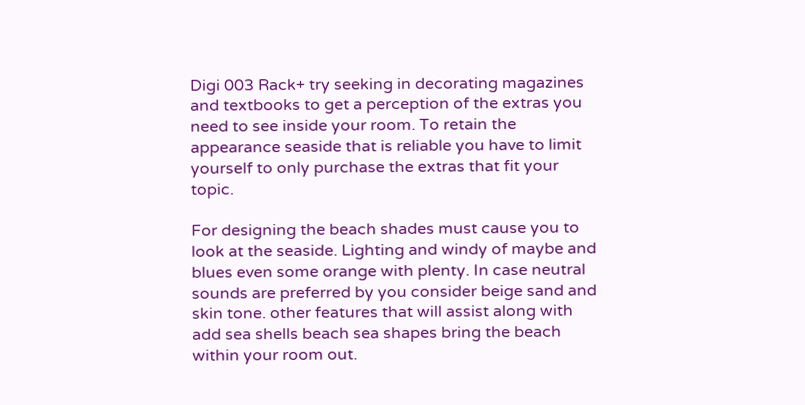Digi 003 Rack+ try seeking in decorating magazines and textbooks to get a perception of the extras you need to see inside your room. To retain the appearance seaside that is reliable you have to limit yourself to only purchase the extras that fit your topic.

For designing the beach shades must cause you to look at the seaside. Lighting and windy of maybe and blues even some orange with plenty. In case neutral sounds are preferred by you consider beige sand and skin tone. other features that will assist along with add sea shells beach sea shapes bring the beach within your room out.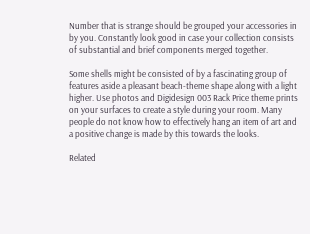Number that is strange should be grouped your accessories in by you. Constantly look good in case your collection consists of substantial and brief components merged together.

Some shells might be consisted of by a fascinating group of features aside a pleasant beach-theme shape along with a light higher. Use photos and Digidesign 003 Rack Price theme prints on your surfaces to create a style during your room. Many people do not know how to effectively hang an item of art and a positive change is made by this towards the looks.

Related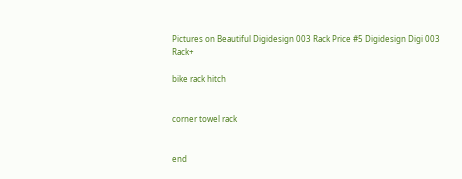Pictures on Beautiful Digidesign 003 Rack Price #5 Digidesign Digi 003 Rack+

bike rack hitch


corner towel rack


end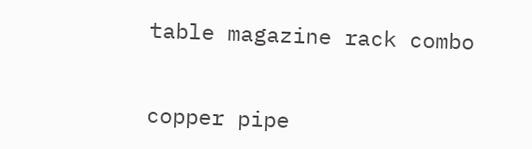table magazine rack combo


copper pipe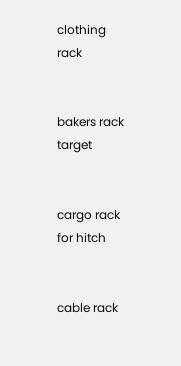clothing rack


bakers rack target


cargo rack for hitch


cable rack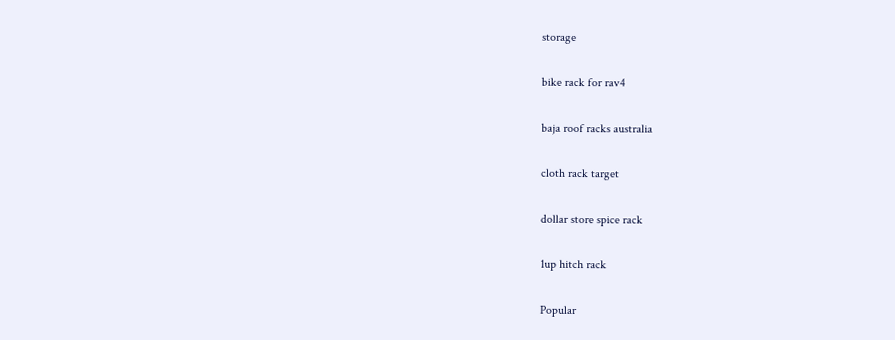storage


bike rack for rav4


baja roof racks australia


cloth rack target


dollar store spice rack


1up hitch rack


Popular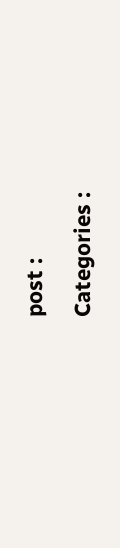post :

Categories :